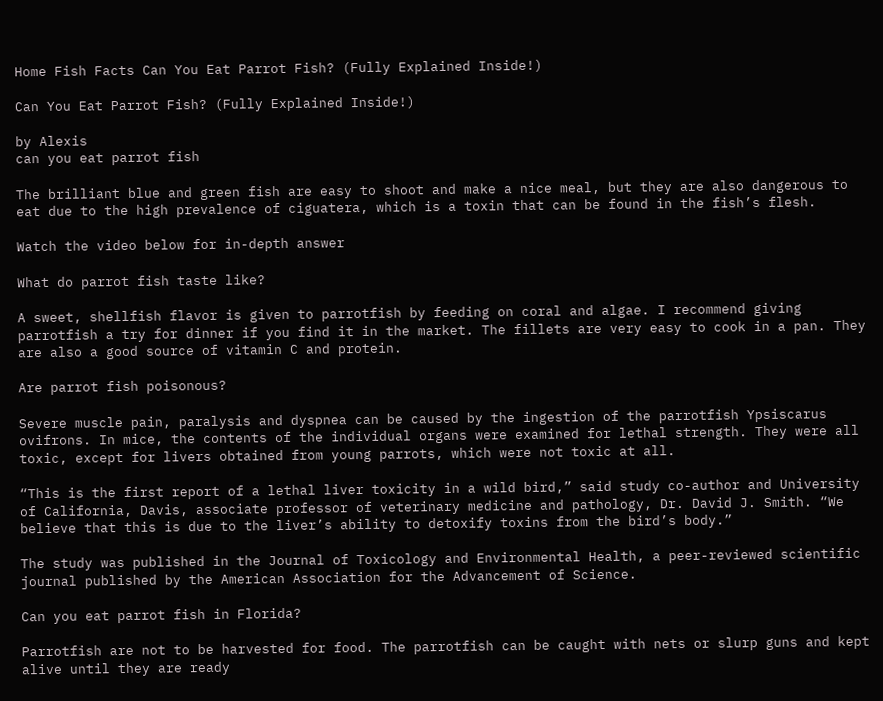Home Fish Facts Can You Eat Parrot Fish? (Fully Explained Inside!)

Can You Eat Parrot Fish? (Fully Explained Inside!)

by Alexis
can you eat parrot fish

The brilliant blue and green fish are easy to shoot and make a nice meal, but they are also dangerous to eat due to the high prevalence of ciguatera, which is a toxin that can be found in the fish’s flesh.

Watch the video below for in-depth answer

What do parrot fish taste like?

A sweet, shellfish flavor is given to parrotfish by feeding on coral and algae. I recommend giving parrotfish a try for dinner if you find it in the market. The fillets are very easy to cook in a pan. They are also a good source of vitamin C and protein.

Are parrot fish poisonous?

Severe muscle pain, paralysis and dyspnea can be caused by the ingestion of the parrotfish Ypsiscarus ovifrons. In mice, the contents of the individual organs were examined for lethal strength. They were all toxic, except for livers obtained from young parrots, which were not toxic at all.

“This is the first report of a lethal liver toxicity in a wild bird,” said study co-author and University of California, Davis, associate professor of veterinary medicine and pathology, Dr. David J. Smith. “We believe that this is due to the liver’s ability to detoxify toxins from the bird’s body.”

The study was published in the Journal of Toxicology and Environmental Health, a peer-reviewed scientific journal published by the American Association for the Advancement of Science.

Can you eat parrot fish in Florida?

Parrotfish are not to be harvested for food. The parrotfish can be caught with nets or slurp guns and kept alive until they are ready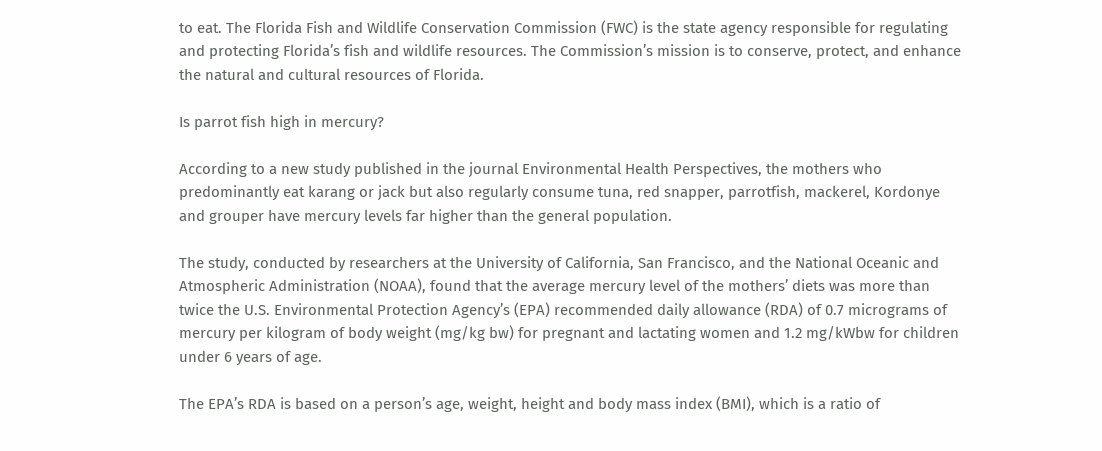to eat. The Florida Fish and Wildlife Conservation Commission (FWC) is the state agency responsible for regulating and protecting Florida’s fish and wildlife resources. The Commission’s mission is to conserve, protect, and enhance the natural and cultural resources of Florida.

Is parrot fish high in mercury?

According to a new study published in the journal Environmental Health Perspectives, the mothers who predominantly eat karang or jack but also regularly consume tuna, red snapper, parrotfish, mackerel, Kordonye and grouper have mercury levels far higher than the general population.

The study, conducted by researchers at the University of California, San Francisco, and the National Oceanic and Atmospheric Administration (NOAA), found that the average mercury level of the mothers’ diets was more than twice the U.S. Environmental Protection Agency’s (EPA) recommended daily allowance (RDA) of 0.7 micrograms of mercury per kilogram of body weight (mg/kg bw) for pregnant and lactating women and 1.2 mg/kWbw for children under 6 years of age.

The EPA’s RDA is based on a person’s age, weight, height and body mass index (BMI), which is a ratio of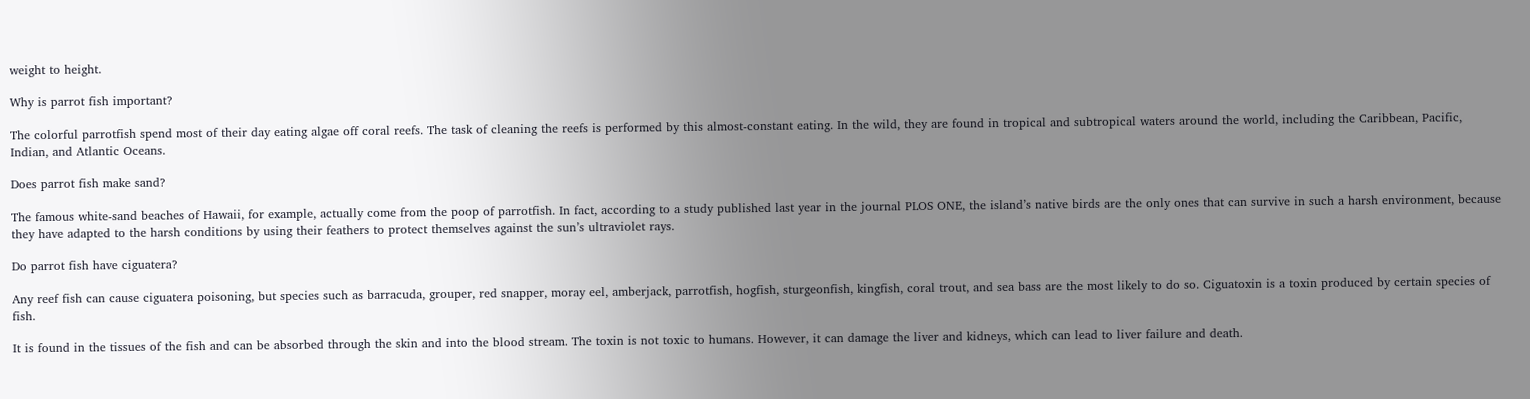weight to height.

Why is parrot fish important?

The colorful parrotfish spend most of their day eating algae off coral reefs. The task of cleaning the reefs is performed by this almost-constant eating. In the wild, they are found in tropical and subtropical waters around the world, including the Caribbean, Pacific, Indian, and Atlantic Oceans.

Does parrot fish make sand?

The famous white-sand beaches of Hawaii, for example, actually come from the poop of parrotfish. In fact, according to a study published last year in the journal PLOS ONE, the island’s native birds are the only ones that can survive in such a harsh environment, because they have adapted to the harsh conditions by using their feathers to protect themselves against the sun’s ultraviolet rays.

Do parrot fish have ciguatera?

Any reef fish can cause ciguatera poisoning, but species such as barracuda, grouper, red snapper, moray eel, amberjack, parrotfish, hogfish, sturgeonfish, kingfish, coral trout, and sea bass are the most likely to do so. Ciguatoxin is a toxin produced by certain species of fish.

It is found in the tissues of the fish and can be absorbed through the skin and into the blood stream. The toxin is not toxic to humans. However, it can damage the liver and kidneys, which can lead to liver failure and death.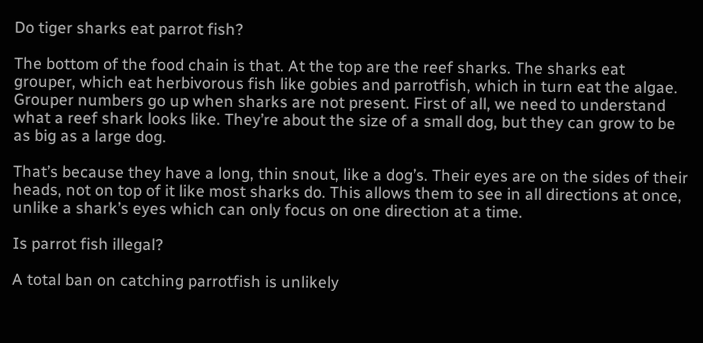Do tiger sharks eat parrot fish?

The bottom of the food chain is that. At the top are the reef sharks. The sharks eat grouper, which eat herbivorous fish like gobies and parrotfish, which in turn eat the algae. Grouper numbers go up when sharks are not present. First of all, we need to understand what a reef shark looks like. They’re about the size of a small dog, but they can grow to be as big as a large dog.

That’s because they have a long, thin snout, like a dog’s. Their eyes are on the sides of their heads, not on top of it like most sharks do. This allows them to see in all directions at once, unlike a shark’s eyes which can only focus on one direction at a time.

Is parrot fish illegal?

A total ban on catching parrotfish is unlikely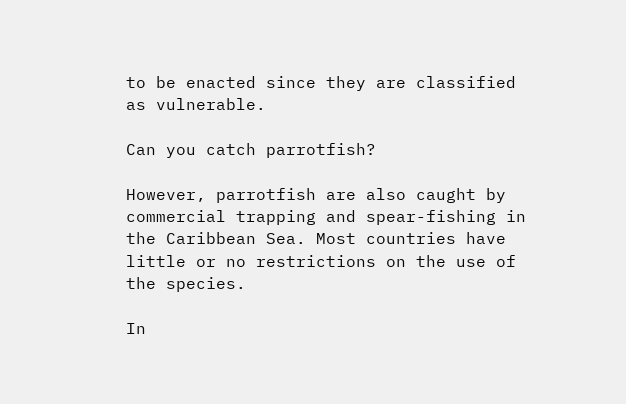to be enacted since they are classified as vulnerable.

Can you catch parrotfish?

However, parrotfish are also caught by commercial trapping and spear-fishing in the Caribbean Sea. Most countries have little or no restrictions on the use of the species.

In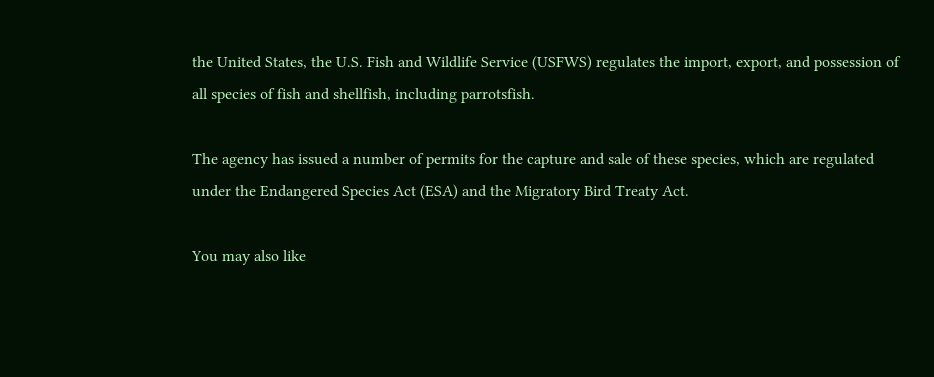the United States, the U.S. Fish and Wildlife Service (USFWS) regulates the import, export, and possession of all species of fish and shellfish, including parrotsfish.

The agency has issued a number of permits for the capture and sale of these species, which are regulated under the Endangered Species Act (ESA) and the Migratory Bird Treaty Act.

You may also like